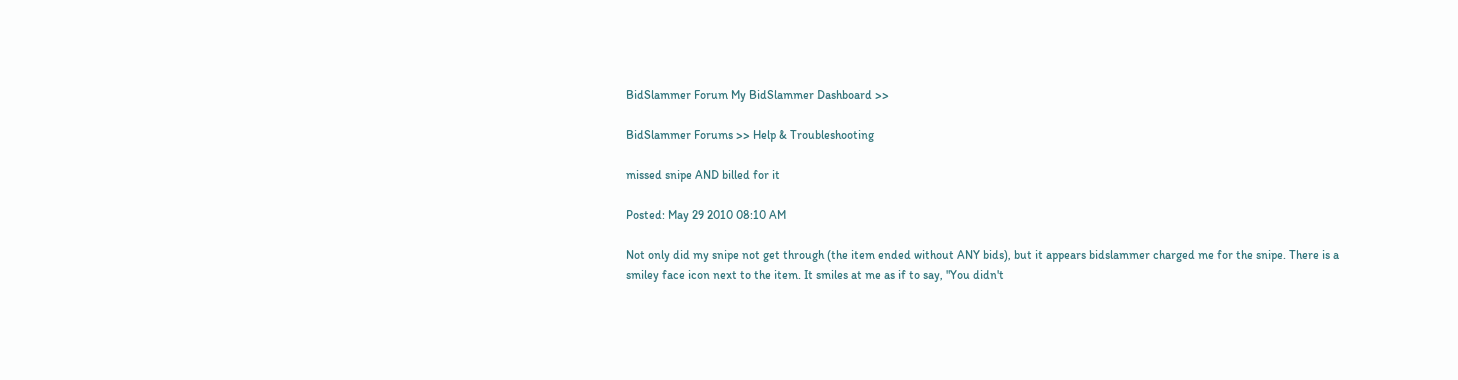BidSlammer Forum My BidSlammer Dashboard >>

BidSlammer Forums >> Help & Troubleshooting

missed snipe AND billed for it

Posted: May 29 2010 08:10 AM

Not only did my snipe not get through (the item ended without ANY bids), but it appears bidslammer charged me for the snipe. There is a smiley face icon next to the item. It smiles at me as if to say, "You didn't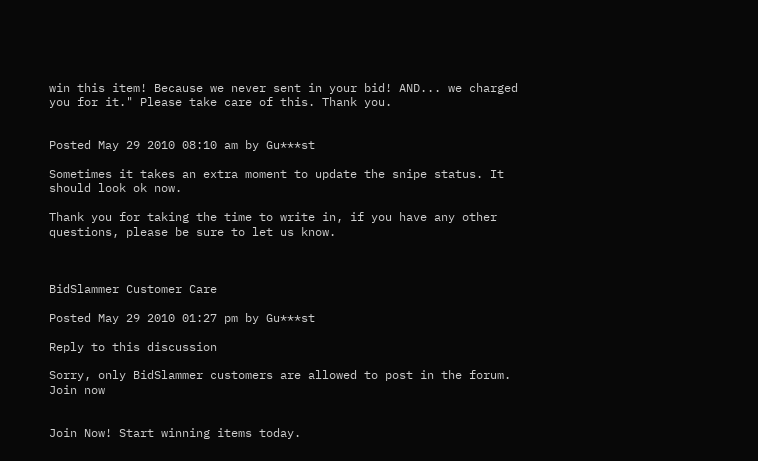win this item! Because we never sent in your bid! AND... we charged you for it." Please take care of this. Thank you.


Posted May 29 2010 08:10 am by Gu***st

Sometimes it takes an extra moment to update the snipe status. It should look ok now.

Thank you for taking the time to write in, if you have any other questions, please be sure to let us know.



BidSlammer Customer Care

Posted May 29 2010 01:27 pm by Gu***st

Reply to this discussion

Sorry, only BidSlammer customers are allowed to post in the forum.   Join now


Join Now! Start winning items today.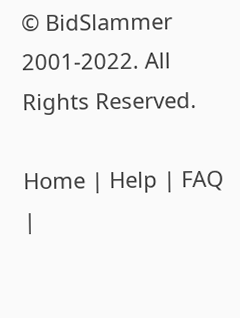© BidSlammer 2001-2022. All Rights Reserved.

Home | Help | FAQ |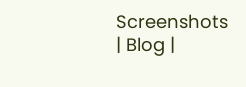Screenshots | Blog |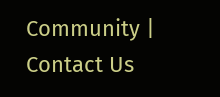Community | Contact Us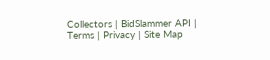Collectors | BidSlammer API | Terms | Privacy | Site Map